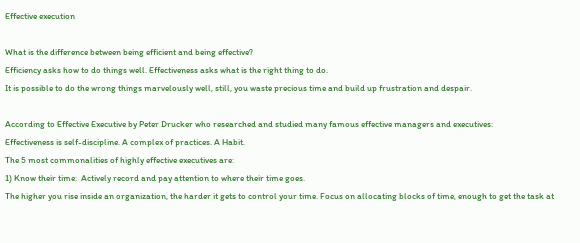Effective execution

What is the difference between being efficient and being effective?
Efficiency asks how to do things well. Effectiveness asks what is the right thing to do.
It is possible to do the wrong things marvelously well, still, you waste precious time and build up frustration and despair.

According to Effective Executive by Peter Drucker who researched and studied many famous effective managers and executives:
Effectiveness is self-discipline. A complex of practices. A Habit.
The 5 most commonalities of highly effective executives are:
1) Know their time:  Actively record and pay attention to where their time goes.
The higher you rise inside an organization, the harder it gets to control your time. Focus on allocating blocks of time, enough to get the task at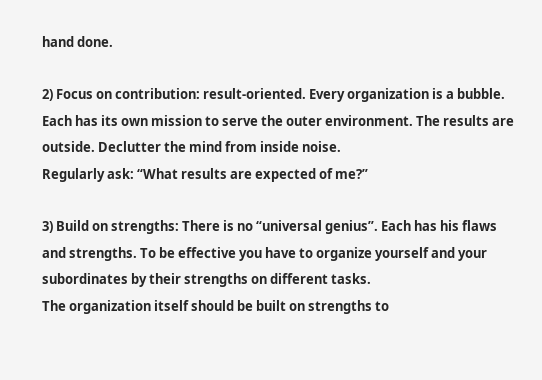hand done.

2) Focus on contribution: result-oriented. Every organization is a bubble. Each has its own mission to serve the outer environment. The results are outside. Declutter the mind from inside noise.
Regularly ask: “What results are expected of me?”

3) Build on strengths: There is no “universal genius”. Each has his flaws and strengths. To be effective you have to organize yourself and your subordinates by their strengths on different tasks.
The organization itself should be built on strengths to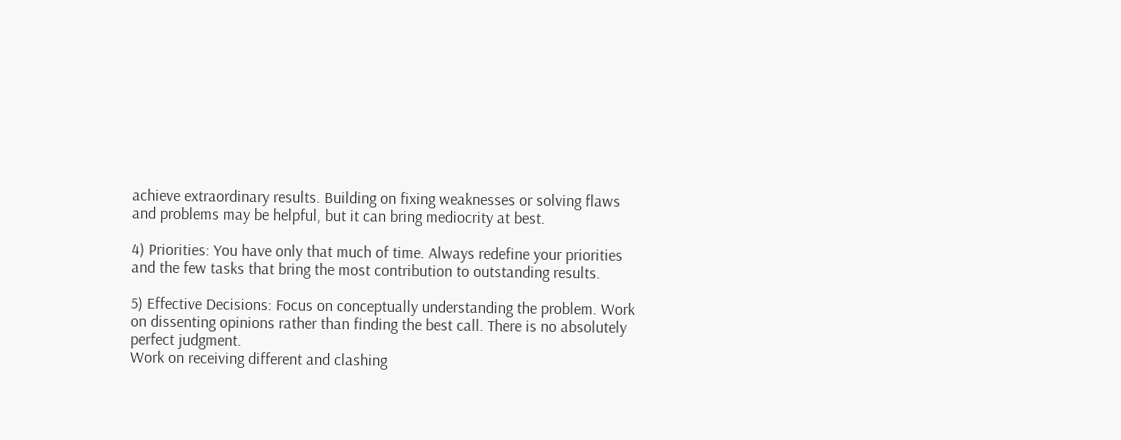achieve extraordinary results. Building on fixing weaknesses or solving flaws and problems may be helpful, but it can bring mediocrity at best.

4) Priorities: You have only that much of time. Always redefine your priorities and the few tasks that bring the most contribution to outstanding results.

5) Effective Decisions: Focus on conceptually understanding the problem. Work on dissenting opinions rather than finding the best call. There is no absolutely perfect judgment.
Work on receiving different and clashing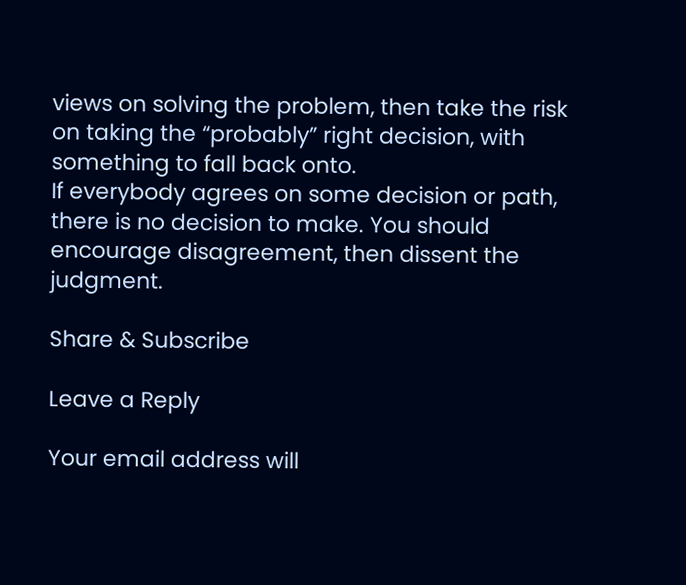views on solving the problem, then take the risk on taking the “probably” right decision, with something to fall back onto.
If everybody agrees on some decision or path, there is no decision to make. You should encourage disagreement, then dissent the judgment.

Share & Subscribe

Leave a Reply

Your email address will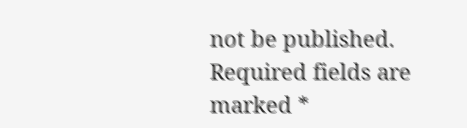not be published. Required fields are marked *